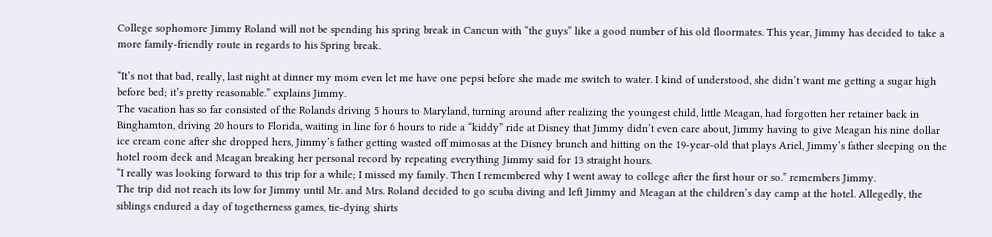College sophomore Jimmy Roland will not be spending his spring break in Cancun with “the guys” like a good number of his old floormates. This year, Jimmy has decided to take a more family-friendly route in regards to his Spring break.

“It’s not that bad, really, last night at dinner my mom even let me have one pepsi before she made me switch to water. I kind of understood, she didn’t want me getting a sugar high before bed; it’s pretty reasonable.” explains Jimmy.
The vacation has so far consisted of the Rolands driving 5 hours to Maryland, turning around after realizing the youngest child, little Meagan, had forgotten her retainer back in Binghamton, driving 20 hours to Florida, waiting in line for 6 hours to ride a “kiddy” ride at Disney that Jimmy didn’t even care about, Jimmy having to give Meagan his nine dollar ice cream cone after she dropped hers, Jimmy’s father getting wasted off mimosas at the Disney brunch and hitting on the 19-year-old that plays Ariel, Jimmy’s father sleeping on the hotel room deck and Meagan breaking her personal record by repeating everything Jimmy said for 13 straight hours.
“I really was looking forward to this trip for a while; I missed my family. Then I remembered why I went away to college after the first hour or so.” remembers Jimmy.
The trip did not reach its low for Jimmy until Mr. and Mrs. Roland decided to go scuba diving and left Jimmy and Meagan at the children’s day camp at the hotel. Allegedly, the siblings endured a day of togetherness games, tie-dying shirts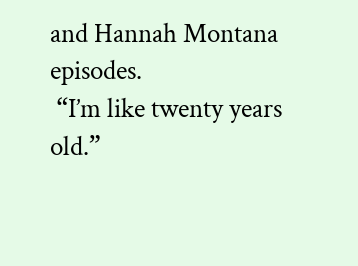and Hannah Montana episodes.
 “I’m like twenty years old.”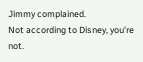Jimmy complained.
Not according to Disney, you’re not.